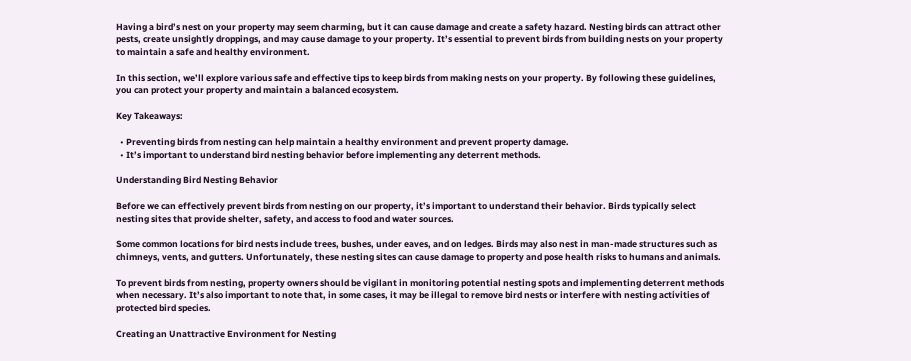Having a bird’s nest on your property may seem charming, but it can cause damage and create a safety hazard. Nesting birds can attract other pests, create unsightly droppings, and may cause damage to your property. It’s essential to prevent birds from building nests on your property to maintain a safe and healthy environment.

In this section, we’ll explore various safe and effective tips to keep birds from making nests on your property. By following these guidelines, you can protect your property and maintain a balanced ecosystem.

Key Takeaways:

  • Preventing birds from nesting can help maintain a healthy environment and prevent property damage.
  • It’s important to understand bird nesting behavior before implementing any deterrent methods.

Understanding Bird Nesting Behavior

Before we can effectively prevent birds from nesting on our property, it’s important to understand their behavior. Birds typically select nesting sites that provide shelter, safety, and access to food and water sources.

Some common locations for bird nests include trees, bushes, under eaves, and on ledges. Birds may also nest in man-made structures such as chimneys, vents, and gutters. Unfortunately, these nesting sites can cause damage to property and pose health risks to humans and animals.

To prevent birds from nesting, property owners should be vigilant in monitoring potential nesting spots and implementing deterrent methods when necessary. It’s also important to note that, in some cases, it may be illegal to remove bird nests or interfere with nesting activities of protected bird species.

Creating an Unattractive Environment for Nesting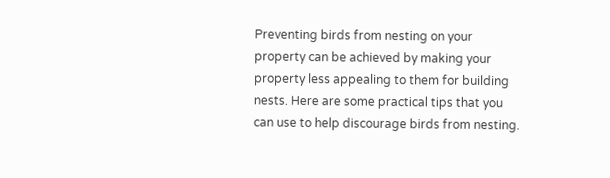Preventing birds from nesting on your property can be achieved by making your property less appealing to them for building nests. Here are some practical tips that you can use to help discourage birds from nesting.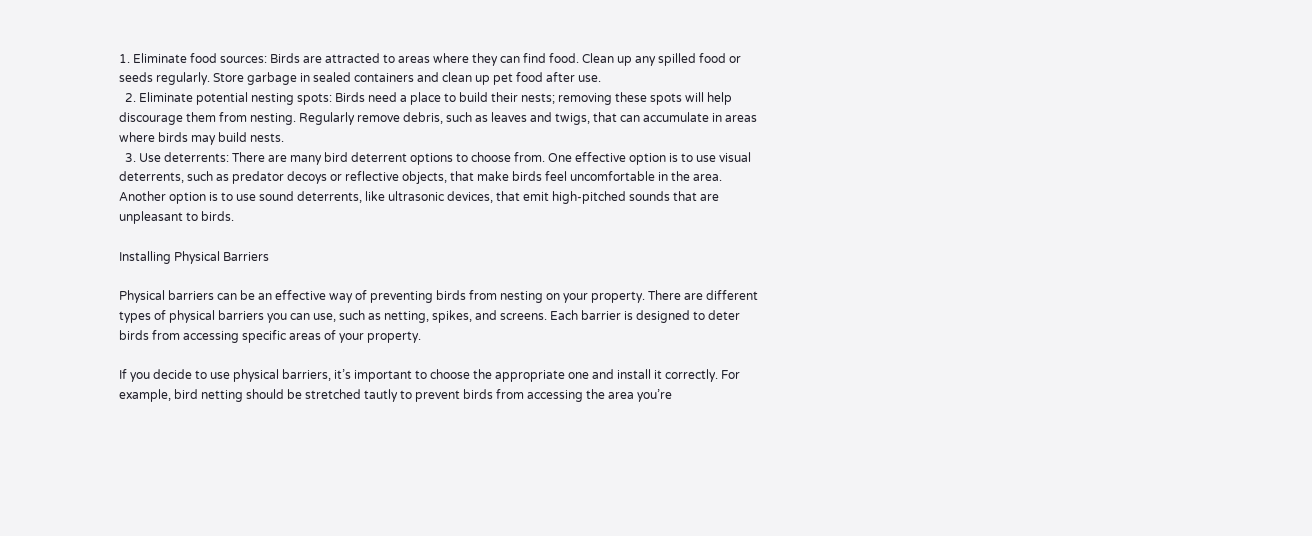1. Eliminate food sources: Birds are attracted to areas where they can find food. Clean up any spilled food or seeds regularly. Store garbage in sealed containers and clean up pet food after use.
  2. Eliminate potential nesting spots: Birds need a place to build their nests; removing these spots will help discourage them from nesting. Regularly remove debris, such as leaves and twigs, that can accumulate in areas where birds may build nests.
  3. Use deterrents: There are many bird deterrent options to choose from. One effective option is to use visual deterrents, such as predator decoys or reflective objects, that make birds feel uncomfortable in the area. Another option is to use sound deterrents, like ultrasonic devices, that emit high-pitched sounds that are unpleasant to birds.

Installing Physical Barriers

Physical barriers can be an effective way of preventing birds from nesting on your property. There are different types of physical barriers you can use, such as netting, spikes, and screens. Each barrier is designed to deter birds from accessing specific areas of your property.

If you decide to use physical barriers, it’s important to choose the appropriate one and install it correctly. For example, bird netting should be stretched tautly to prevent birds from accessing the area you’re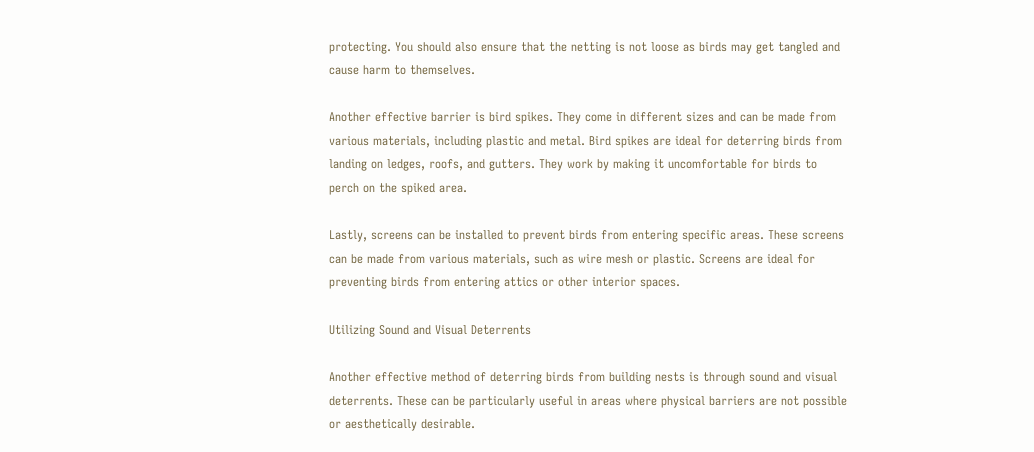protecting. You should also ensure that the netting is not loose as birds may get tangled and cause harm to themselves.

Another effective barrier is bird spikes. They come in different sizes and can be made from various materials, including plastic and metal. Bird spikes are ideal for deterring birds from landing on ledges, roofs, and gutters. They work by making it uncomfortable for birds to perch on the spiked area.

Lastly, screens can be installed to prevent birds from entering specific areas. These screens can be made from various materials, such as wire mesh or plastic. Screens are ideal for preventing birds from entering attics or other interior spaces.

Utilizing Sound and Visual Deterrents

Another effective method of deterring birds from building nests is through sound and visual deterrents. These can be particularly useful in areas where physical barriers are not possible or aesthetically desirable.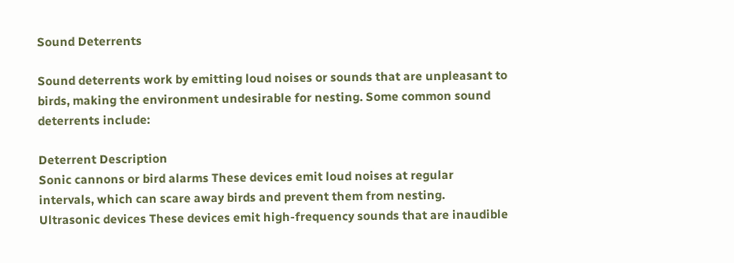Sound Deterrents

Sound deterrents work by emitting loud noises or sounds that are unpleasant to birds, making the environment undesirable for nesting. Some common sound deterrents include:

Deterrent Description
Sonic cannons or bird alarms These devices emit loud noises at regular intervals, which can scare away birds and prevent them from nesting.
Ultrasonic devices These devices emit high-frequency sounds that are inaudible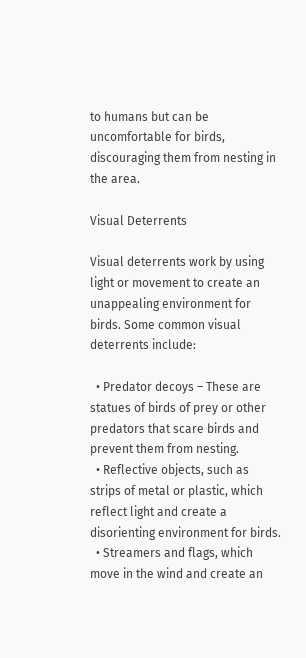to humans but can be uncomfortable for birds, discouraging them from nesting in the area.

Visual Deterrents

Visual deterrents work by using light or movement to create an unappealing environment for birds. Some common visual deterrents include:

  • Predator decoys – These are statues of birds of prey or other predators that scare birds and prevent them from nesting.
  • Reflective objects, such as strips of metal or plastic, which reflect light and create a disorienting environment for birds.
  • Streamers and flags, which move in the wind and create an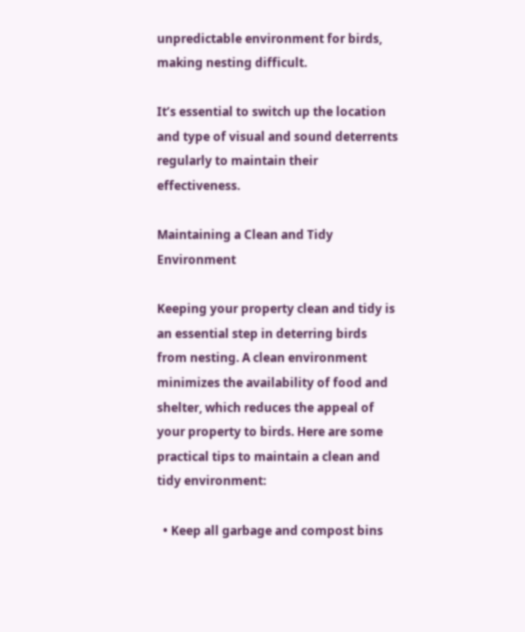unpredictable environment for birds, making nesting difficult.

It’s essential to switch up the location and type of visual and sound deterrents regularly to maintain their effectiveness.

Maintaining a Clean and Tidy Environment

Keeping your property clean and tidy is an essential step in deterring birds from nesting. A clean environment minimizes the availability of food and shelter, which reduces the appeal of your property to birds. Here are some practical tips to maintain a clean and tidy environment:

  • Keep all garbage and compost bins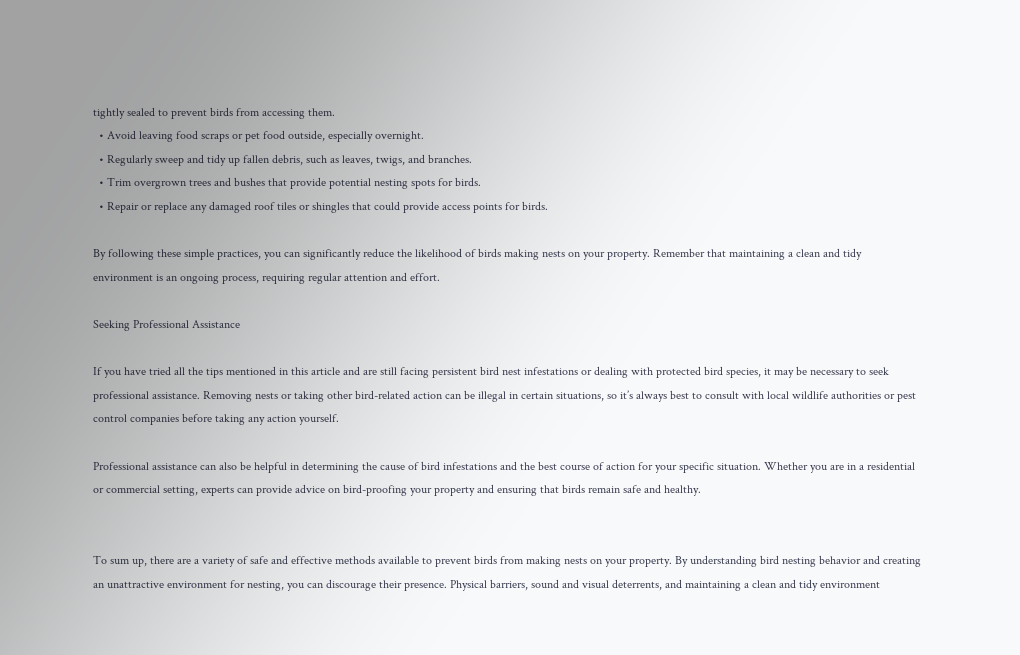tightly sealed to prevent birds from accessing them.
  • Avoid leaving food scraps or pet food outside, especially overnight.
  • Regularly sweep and tidy up fallen debris, such as leaves, twigs, and branches.
  • Trim overgrown trees and bushes that provide potential nesting spots for birds.
  • Repair or replace any damaged roof tiles or shingles that could provide access points for birds.

By following these simple practices, you can significantly reduce the likelihood of birds making nests on your property. Remember that maintaining a clean and tidy environment is an ongoing process, requiring regular attention and effort.

Seeking Professional Assistance

If you have tried all the tips mentioned in this article and are still facing persistent bird nest infestations or dealing with protected bird species, it may be necessary to seek professional assistance. Removing nests or taking other bird-related action can be illegal in certain situations, so it’s always best to consult with local wildlife authorities or pest control companies before taking any action yourself.

Professional assistance can also be helpful in determining the cause of bird infestations and the best course of action for your specific situation. Whether you are in a residential or commercial setting, experts can provide advice on bird-proofing your property and ensuring that birds remain safe and healthy.


To sum up, there are a variety of safe and effective methods available to prevent birds from making nests on your property. By understanding bird nesting behavior and creating an unattractive environment for nesting, you can discourage their presence. Physical barriers, sound and visual deterrents, and maintaining a clean and tidy environment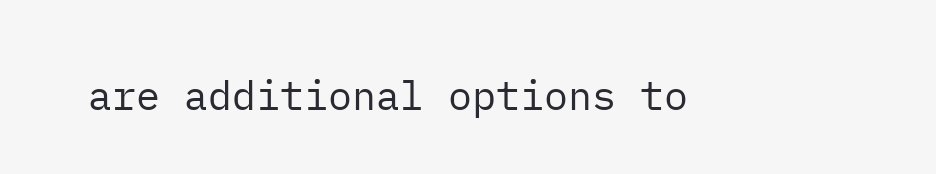are additional options to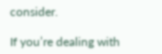consider.

If you’re dealing with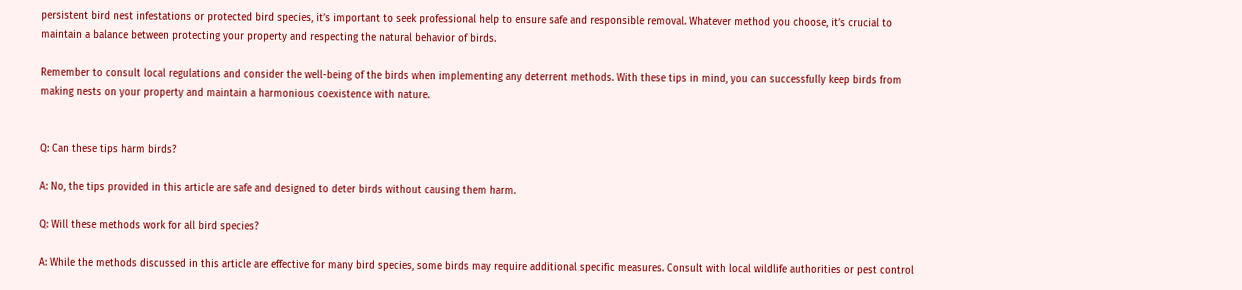persistent bird nest infestations or protected bird species, it’s important to seek professional help to ensure safe and responsible removal. Whatever method you choose, it’s crucial to maintain a balance between protecting your property and respecting the natural behavior of birds.

Remember to consult local regulations and consider the well-being of the birds when implementing any deterrent methods. With these tips in mind, you can successfully keep birds from making nests on your property and maintain a harmonious coexistence with nature.


Q: Can these tips harm birds?

A: No, the tips provided in this article are safe and designed to deter birds without causing them harm.

Q: Will these methods work for all bird species?

A: While the methods discussed in this article are effective for many bird species, some birds may require additional specific measures. Consult with local wildlife authorities or pest control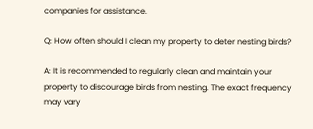companies for assistance.

Q: How often should I clean my property to deter nesting birds?

A: It is recommended to regularly clean and maintain your property to discourage birds from nesting. The exact frequency may vary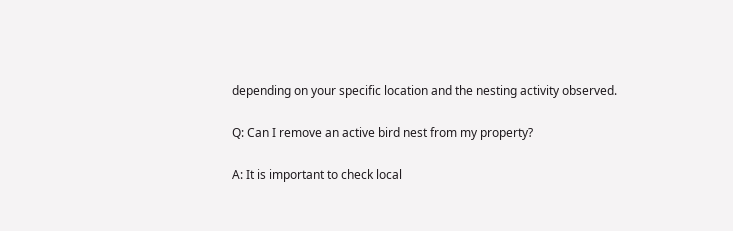depending on your specific location and the nesting activity observed.

Q: Can I remove an active bird nest from my property?

A: It is important to check local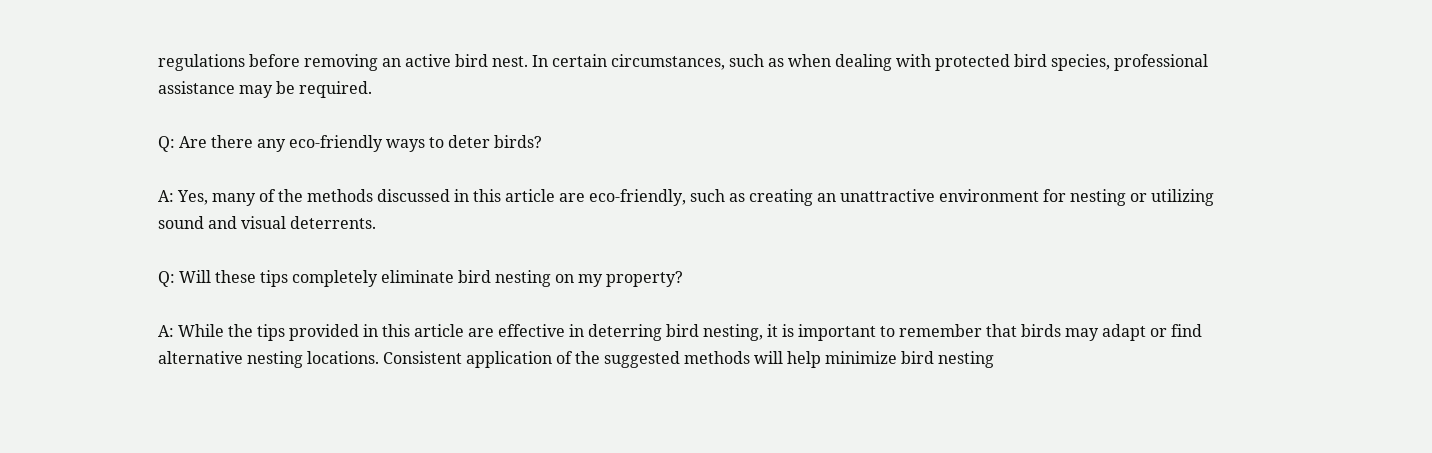regulations before removing an active bird nest. In certain circumstances, such as when dealing with protected bird species, professional assistance may be required.

Q: Are there any eco-friendly ways to deter birds?

A: Yes, many of the methods discussed in this article are eco-friendly, such as creating an unattractive environment for nesting or utilizing sound and visual deterrents.

Q: Will these tips completely eliminate bird nesting on my property?

A: While the tips provided in this article are effective in deterring bird nesting, it is important to remember that birds may adapt or find alternative nesting locations. Consistent application of the suggested methods will help minimize bird nesting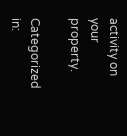activity on your property.

Categorized in: